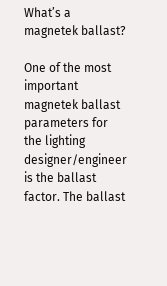What’s a magnetek ballast?

One of the most important magnetek ballast parameters for the lighting designer/engineer is the ballast factor. The ballast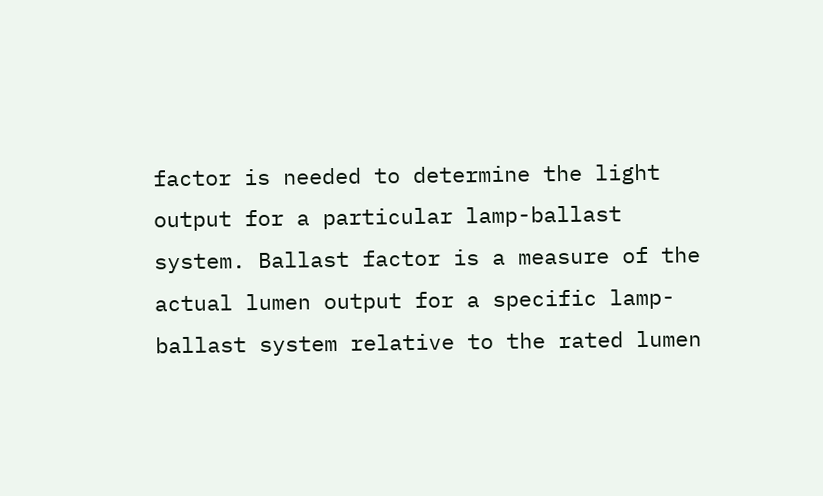factor is needed to determine the light output for a particular lamp-ballast system. Ballast factor is a measure of the actual lumen output for a specific lamp-ballast system relative to the rated lumen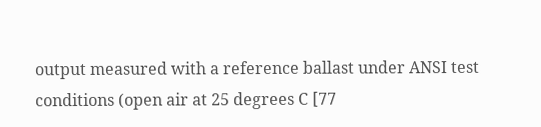output measured with a reference ballast under ANSI test conditions (open air at 25 degrees C [77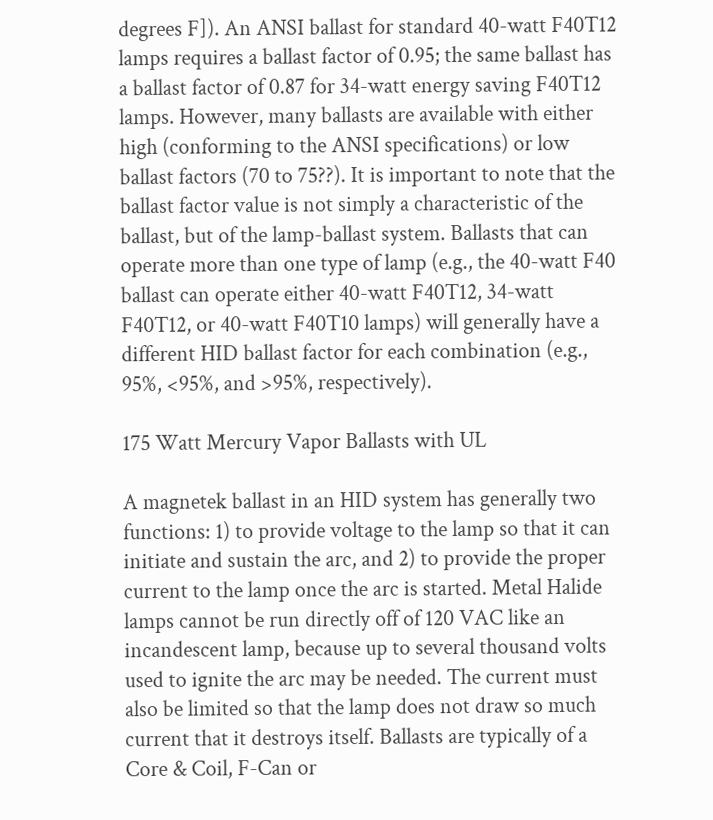degrees F]). An ANSI ballast for standard 40-watt F40T12 lamps requires a ballast factor of 0.95; the same ballast has a ballast factor of 0.87 for 34-watt energy saving F40T12 lamps. However, many ballasts are available with either high (conforming to the ANSI specifications) or low ballast factors (70 to 75??). It is important to note that the ballast factor value is not simply a characteristic of the ballast, but of the lamp-ballast system. Ballasts that can operate more than one type of lamp (e.g., the 40-watt F40 ballast can operate either 40-watt F40T12, 34-watt F40T12, or 40-watt F40T10 lamps) will generally have a different HID ballast factor for each combination (e.g., 95%, <95%, and >95%, respectively).

175 Watt Mercury Vapor Ballasts with UL

A magnetek ballast in an HID system has generally two functions: 1) to provide voltage to the lamp so that it can initiate and sustain the arc, and 2) to provide the proper current to the lamp once the arc is started. Metal Halide lamps cannot be run directly off of 120 VAC like an incandescent lamp, because up to several thousand volts used to ignite the arc may be needed. The current must also be limited so that the lamp does not draw so much current that it destroys itself. Ballasts are typically of a Core & Coil, F-Can or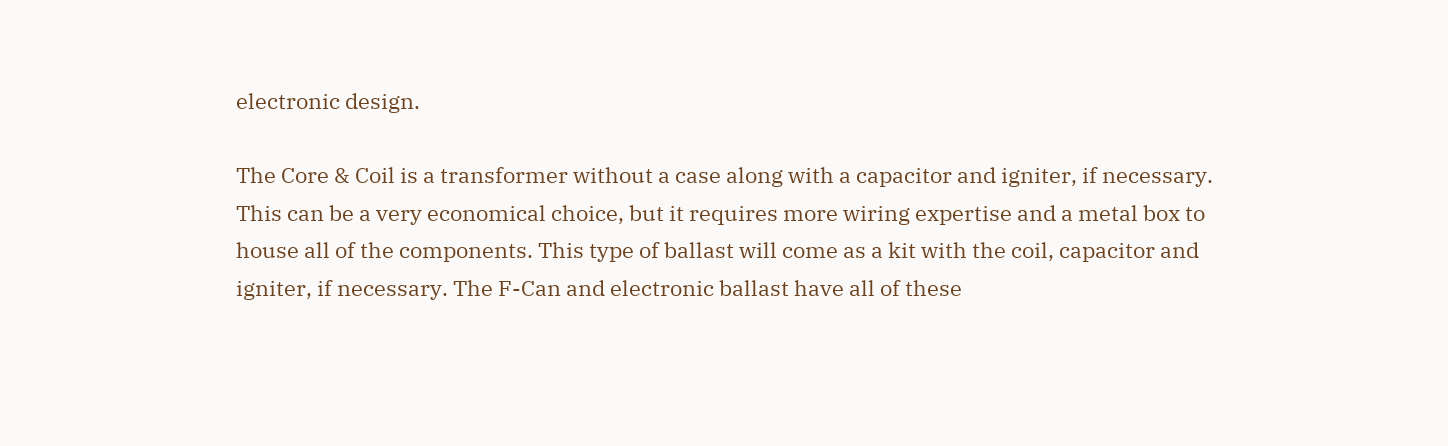electronic design.

The Core & Coil is a transformer without a case along with a capacitor and igniter, if necessary. This can be a very economical choice, but it requires more wiring expertise and a metal box to house all of the components. This type of ballast will come as a kit with the coil, capacitor and igniter, if necessary. The F-Can and electronic ballast have all of these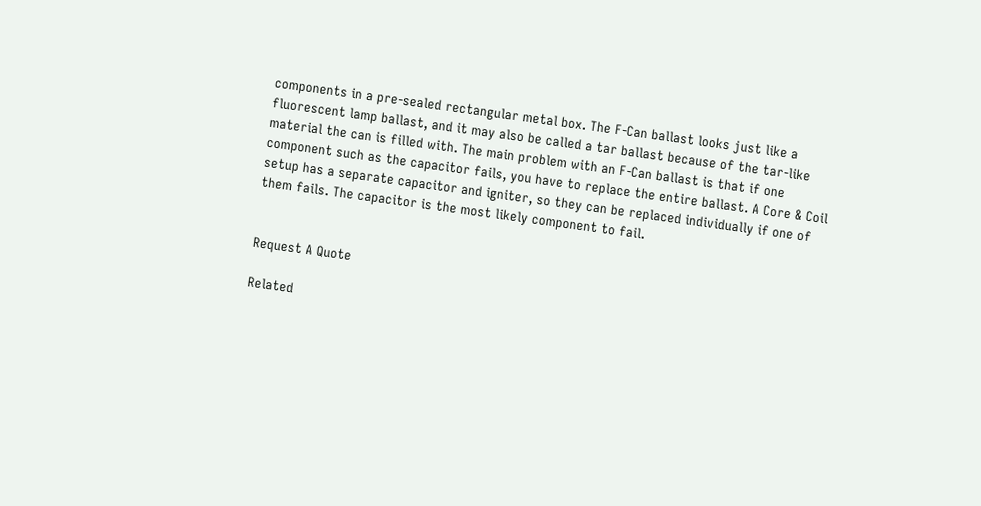components in a pre-sealed rectangular metal box. The F-Can ballast looks just like a fluorescent lamp ballast, and it may also be called a tar ballast because of the tar-like material the can is filled with. The main problem with an F-Can ballast is that if one component such as the capacitor fails, you have to replace the entire ballast. A Core & Coil setup has a separate capacitor and igniter, so they can be replaced individually if one of them fails. The capacitor is the most likely component to fail.


Request A Quote

Related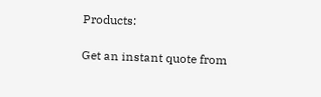Products:

Get an instant quote from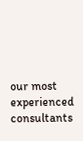our most experienced consultants